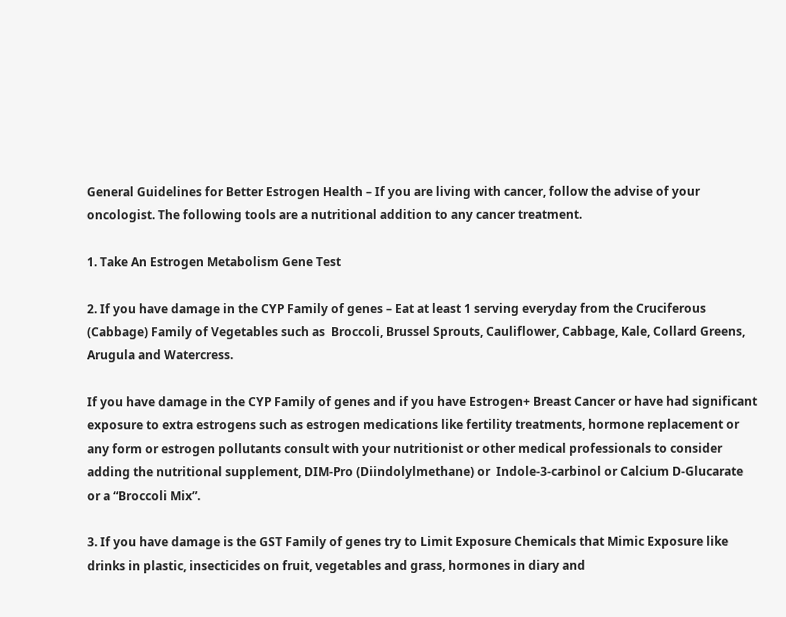General Guidelines for Better Estrogen Health – If you are living with cancer, follow the advise of your oncologist. The following tools are a nutritional addition to any cancer treatment.

1. Take An Estrogen Metabolism Gene Test

2. If you have damage in the CYP Family of genes – Eat at least 1 serving everyday from the Cruciferous (Cabbage) Family of Vegetables such as  Broccoli, Brussel Sprouts, Cauliflower, Cabbage, Kale, Collard Greens, Arugula and Watercress.

If you have damage in the CYP Family of genes and if you have Estrogen+ Breast Cancer or have had significant exposure to extra estrogens such as estrogen medications like fertility treatments, hormone replacement or any form or estrogen pollutants consult with your nutritionist or other medical professionals to consider adding the nutritional supplement, DIM-Pro (Diindolylmethane) or  Indole-3-carbinol or Calcium D-Glucarate or a “Broccoli Mix”.

3. If you have damage is the GST Family of genes try to Limit Exposure Chemicals that Mimic Exposure like drinks in plastic, insecticides on fruit, vegetables and grass, hormones in diary and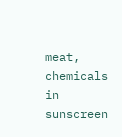meat, chemicals in sunscreen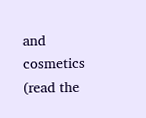and cosmetics (read the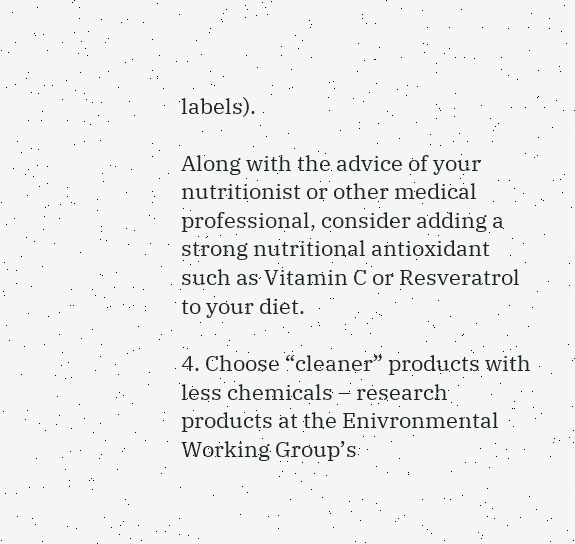labels).

Along with the advice of your nutritionist or other medical professional, consider adding a strong nutritional antioxidant such as Vitamin C or Resveratrol to your diet.

4. Choose “cleaner” products with less chemicals – research products at the Enivronmental Working Group’s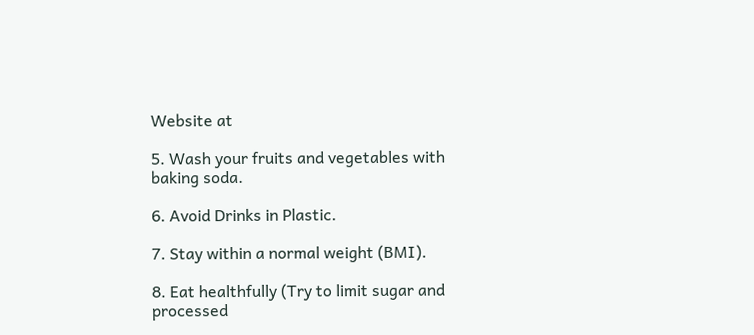Website at

5. Wash your fruits and vegetables with baking soda.

6. Avoid Drinks in Plastic.

7. Stay within a normal weight (BMI).

8. Eat healthfully (Try to limit sugar and processed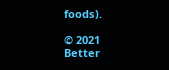foods).

© 2021 Better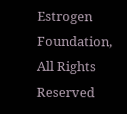Estrogen Foundation, All Rights Reserved